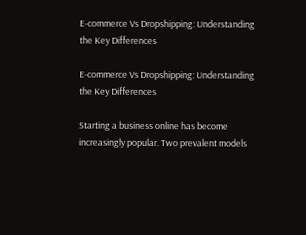E-commerce Vs Dropshipping: Understanding the Key Differences

E-commerce Vs Dropshipping: Understanding the Key Differences

Starting a business online has become increasingly popular. Two prevalent models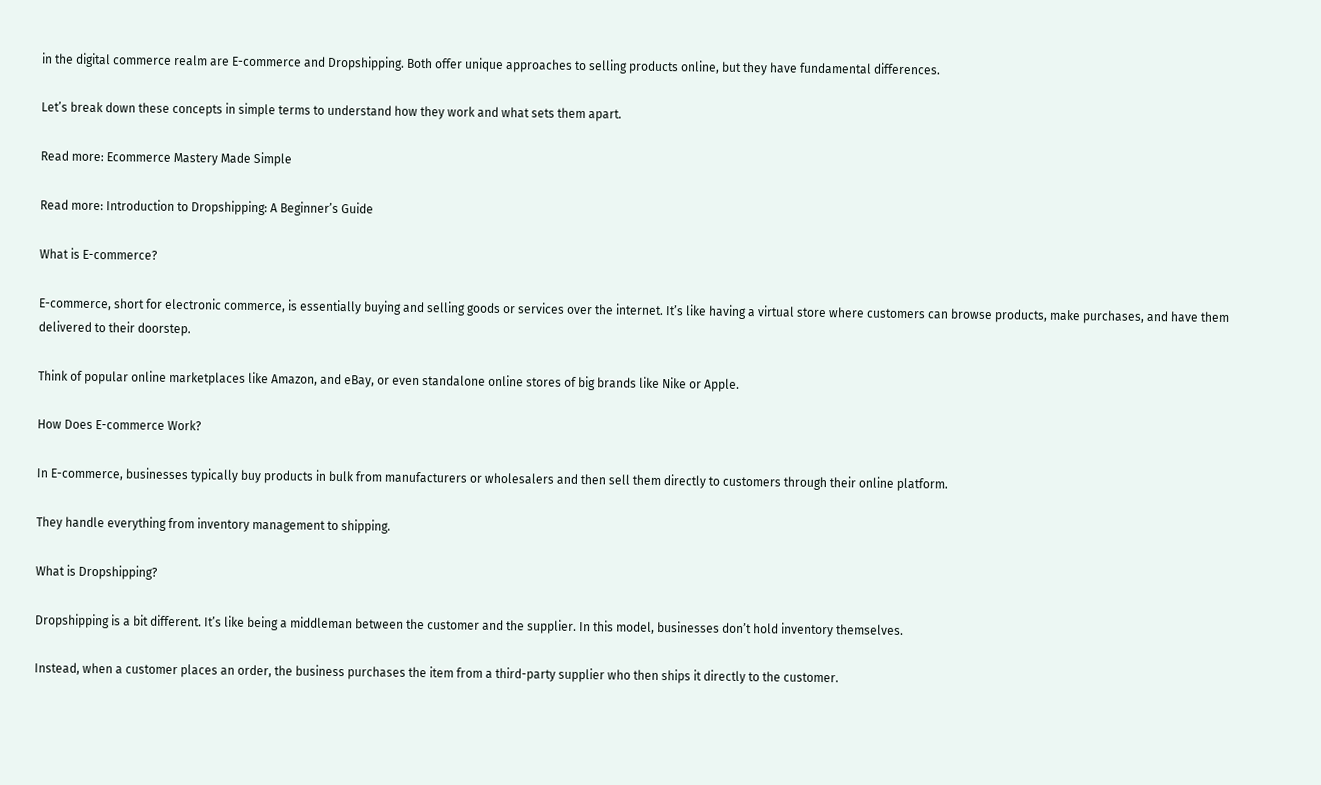in the digital commerce realm are E-commerce and Dropshipping. Both offer unique approaches to selling products online, but they have fundamental differences.

Let’s break down these concepts in simple terms to understand how they work and what sets them apart.

Read more: Ecommerce Mastery Made Simple

Read more: Introduction to Dropshipping: A Beginner’s Guide

What is E-commerce?

E-commerce, short for electronic commerce, is essentially buying and selling goods or services over the internet. It’s like having a virtual store where customers can browse products, make purchases, and have them delivered to their doorstep.

Think of popular online marketplaces like Amazon, and eBay, or even standalone online stores of big brands like Nike or Apple.

How Does E-commerce Work?

In E-commerce, businesses typically buy products in bulk from manufacturers or wholesalers and then sell them directly to customers through their online platform.

They handle everything from inventory management to shipping.

What is Dropshipping?

Dropshipping is a bit different. It’s like being a middleman between the customer and the supplier. In this model, businesses don’t hold inventory themselves.

Instead, when a customer places an order, the business purchases the item from a third-party supplier who then ships it directly to the customer.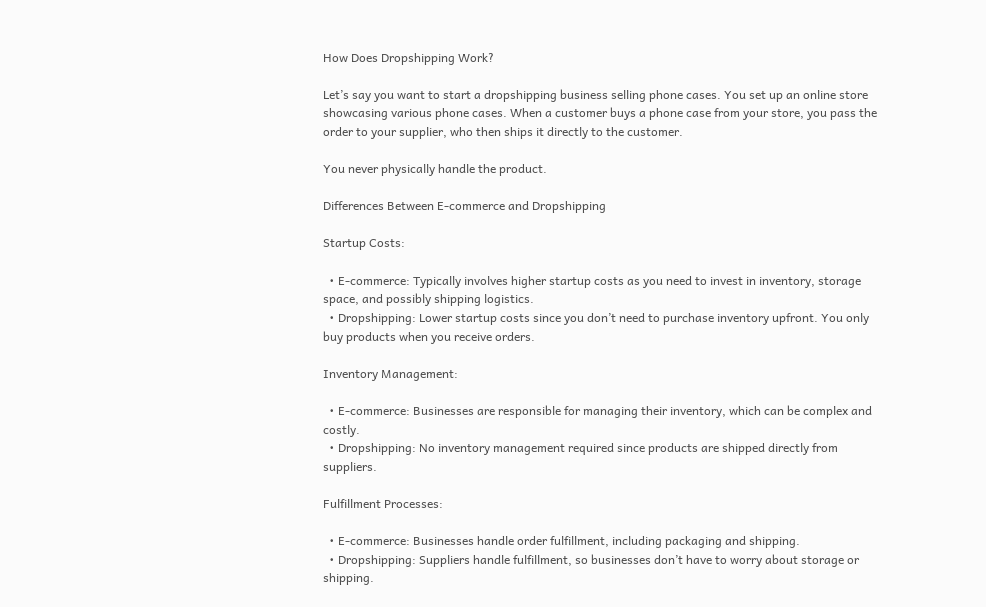How Does Dropshipping Work?

Let’s say you want to start a dropshipping business selling phone cases. You set up an online store showcasing various phone cases. When a customer buys a phone case from your store, you pass the order to your supplier, who then ships it directly to the customer.

You never physically handle the product.

Differences Between E-commerce and Dropshipping

Startup Costs:

  • E-commerce: Typically involves higher startup costs as you need to invest in inventory, storage space, and possibly shipping logistics.
  • Dropshipping: Lower startup costs since you don’t need to purchase inventory upfront. You only buy products when you receive orders.

Inventory Management:

  • E-commerce: Businesses are responsible for managing their inventory, which can be complex and costly.
  • Dropshipping: No inventory management required since products are shipped directly from suppliers.

Fulfillment Processes:

  • E-commerce: Businesses handle order fulfillment, including packaging and shipping.
  • Dropshipping: Suppliers handle fulfillment, so businesses don’t have to worry about storage or shipping.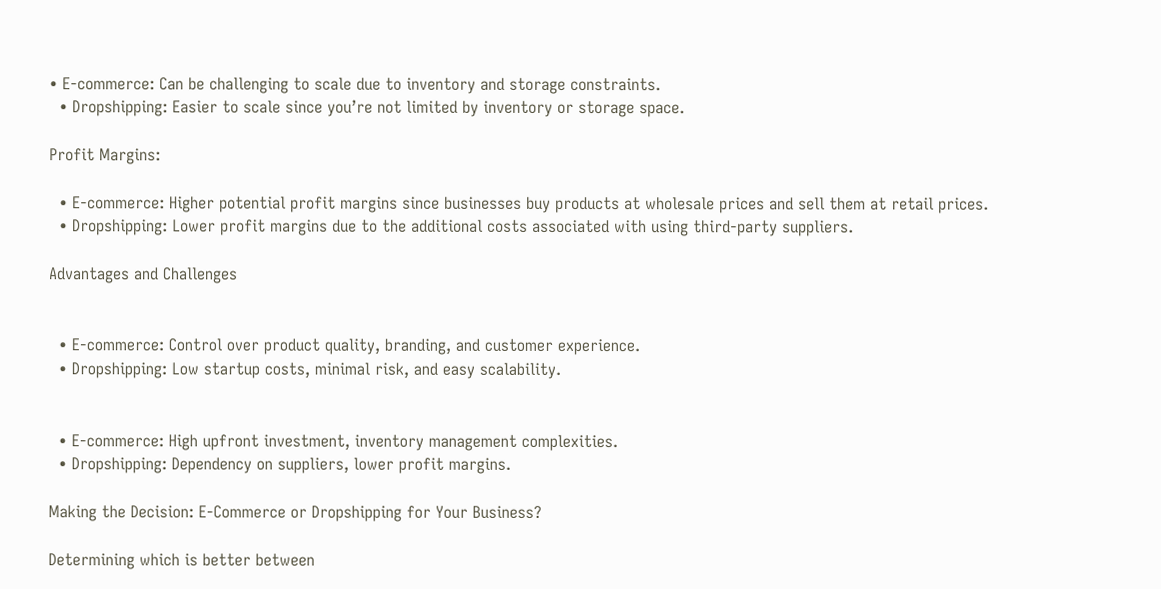• E-commerce: Can be challenging to scale due to inventory and storage constraints.
  • Dropshipping: Easier to scale since you’re not limited by inventory or storage space.

Profit Margins:

  • E-commerce: Higher potential profit margins since businesses buy products at wholesale prices and sell them at retail prices.
  • Dropshipping: Lower profit margins due to the additional costs associated with using third-party suppliers.

Advantages and Challenges


  • E-commerce: Control over product quality, branding, and customer experience.
  • Dropshipping: Low startup costs, minimal risk, and easy scalability.


  • E-commerce: High upfront investment, inventory management complexities.
  • Dropshipping: Dependency on suppliers, lower profit margins.

Making the Decision: E-Commerce or Dropshipping for Your Business?

Determining which is better between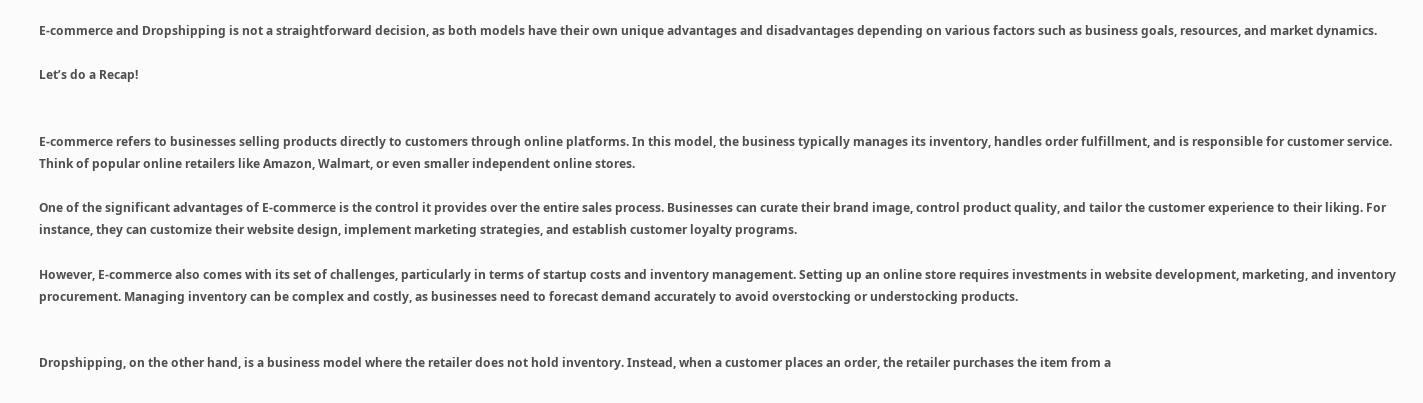E-commerce and Dropshipping is not a straightforward decision, as both models have their own unique advantages and disadvantages depending on various factors such as business goals, resources, and market dynamics.

Let’s do a Recap!


E-commerce refers to businesses selling products directly to customers through online platforms. In this model, the business typically manages its inventory, handles order fulfillment, and is responsible for customer service. Think of popular online retailers like Amazon, Walmart, or even smaller independent online stores.

One of the significant advantages of E-commerce is the control it provides over the entire sales process. Businesses can curate their brand image, control product quality, and tailor the customer experience to their liking. For instance, they can customize their website design, implement marketing strategies, and establish customer loyalty programs.

However, E-commerce also comes with its set of challenges, particularly in terms of startup costs and inventory management. Setting up an online store requires investments in website development, marketing, and inventory procurement. Managing inventory can be complex and costly, as businesses need to forecast demand accurately to avoid overstocking or understocking products.


Dropshipping, on the other hand, is a business model where the retailer does not hold inventory. Instead, when a customer places an order, the retailer purchases the item from a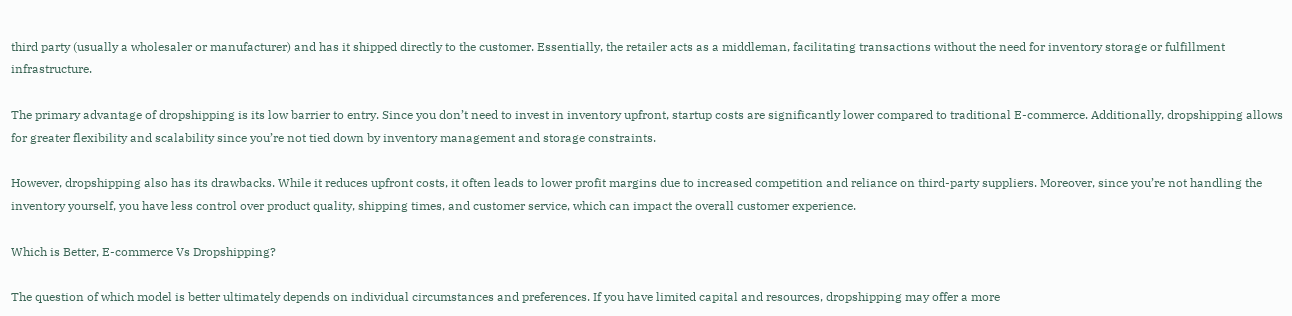third party (usually a wholesaler or manufacturer) and has it shipped directly to the customer. Essentially, the retailer acts as a middleman, facilitating transactions without the need for inventory storage or fulfillment infrastructure.

The primary advantage of dropshipping is its low barrier to entry. Since you don’t need to invest in inventory upfront, startup costs are significantly lower compared to traditional E-commerce. Additionally, dropshipping allows for greater flexibility and scalability since you’re not tied down by inventory management and storage constraints.

However, dropshipping also has its drawbacks. While it reduces upfront costs, it often leads to lower profit margins due to increased competition and reliance on third-party suppliers. Moreover, since you’re not handling the inventory yourself, you have less control over product quality, shipping times, and customer service, which can impact the overall customer experience.

Which is Better, E-commerce Vs Dropshipping?

The question of which model is better ultimately depends on individual circumstances and preferences. If you have limited capital and resources, dropshipping may offer a more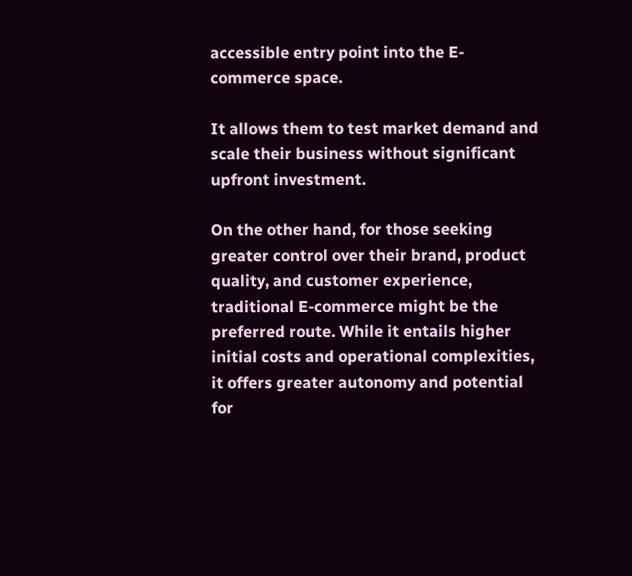accessible entry point into the E-commerce space.

It allows them to test market demand and scale their business without significant upfront investment.

On the other hand, for those seeking greater control over their brand, product quality, and customer experience, traditional E-commerce might be the preferred route. While it entails higher initial costs and operational complexities, it offers greater autonomy and potential for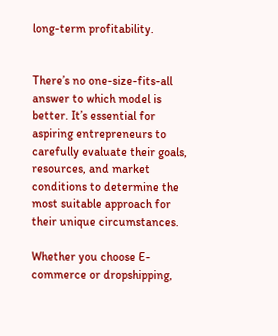long-term profitability.


There’s no one-size-fits-all answer to which model is better. It’s essential for aspiring entrepreneurs to carefully evaluate their goals, resources, and market conditions to determine the most suitable approach for their unique circumstances.

Whether you choose E-commerce or dropshipping,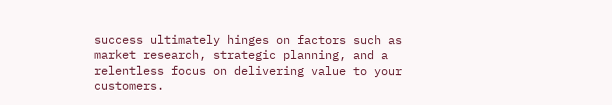success ultimately hinges on factors such as market research, strategic planning, and a relentless focus on delivering value to your customers.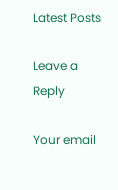Latest Posts

Leave a Reply

Your email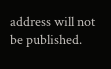address will not be published.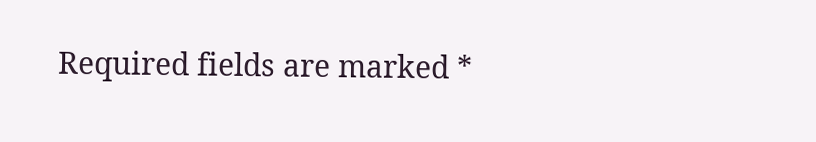Required fields are marked *